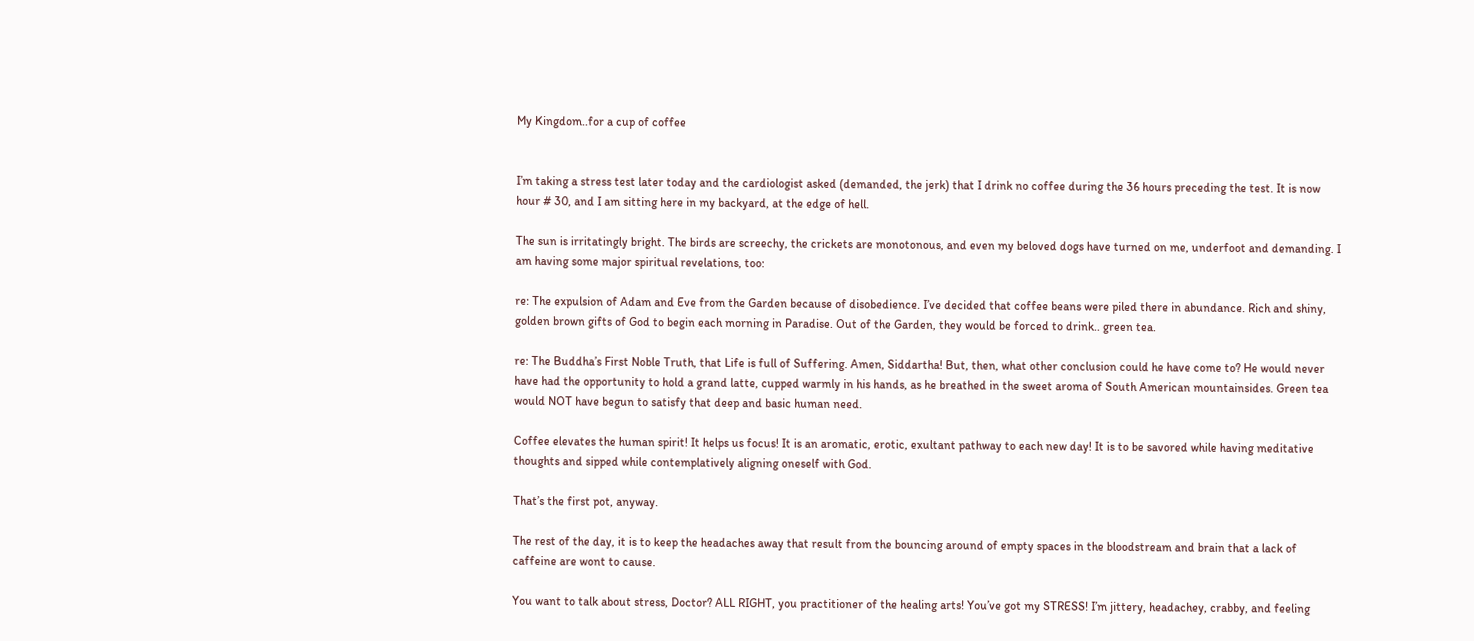My Kingdom..for a cup of coffee


I’m taking a stress test later today and the cardiologist asked (demanded, the jerk) that I drink no coffee during the 36 hours preceding the test. It is now hour # 30, and I am sitting here in my backyard, at the edge of hell.

The sun is irritatingly bright. The birds are screechy, the crickets are monotonous, and even my beloved dogs have turned on me, underfoot and demanding. I am having some major spiritual revelations, too:

re: The expulsion of Adam and Eve from the Garden because of disobedience. I’ve decided that coffee beans were piled there in abundance. Rich and shiny, golden brown gifts of God to begin each morning in Paradise. Out of the Garden, they would be forced to drink.. green tea.

re: The Buddha’s First Noble Truth, that Life is full of Suffering. Amen, Siddartha! But, then, what other conclusion could he have come to? He would never have had the opportunity to hold a grand latte, cupped warmly in his hands, as he breathed in the sweet aroma of South American mountainsides. Green tea would NOT have begun to satisfy that deep and basic human need.

Coffee elevates the human spirit! It helps us focus! It is an aromatic, erotic, exultant pathway to each new day! It is to be savored while having meditative thoughts and sipped while contemplatively aligning oneself with God.

That’s the first pot, anyway.

The rest of the day, it is to keep the headaches away that result from the bouncing around of empty spaces in the bloodstream and brain that a lack of caffeine are wont to cause.

You want to talk about stress, Doctor? ALL RIGHT, you practitioner of the healing arts! You’ve got my STRESS! I’m jittery, headachey, crabby, and feeling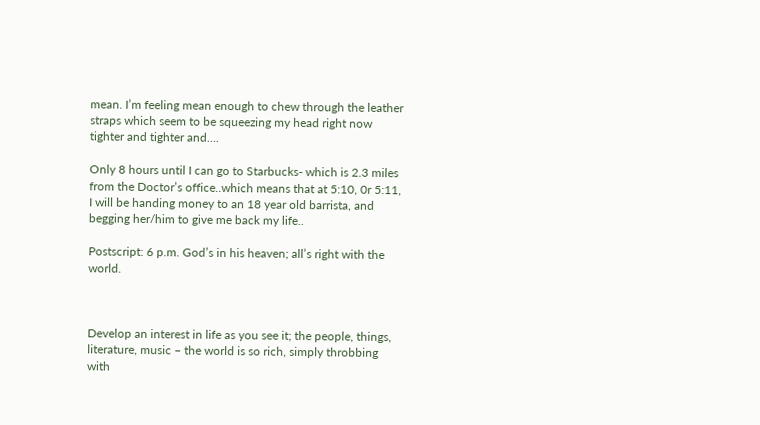mean. I’m feeling mean enough to chew through the leather straps which seem to be squeezing my head right now tighter and tighter and….

Only 8 hours until I can go to Starbucks- which is 2.3 miles from the Doctor’s office..which means that at 5:10, 0r 5:11, I will be handing money to an 18 year old barrista, and begging her/him to give me back my life..

Postscript: 6 p.m. God’s in his heaven; all’s right with the world.



Develop an interest in life as you see it; the people, things, literature, music – the world is so rich, simply throbbing with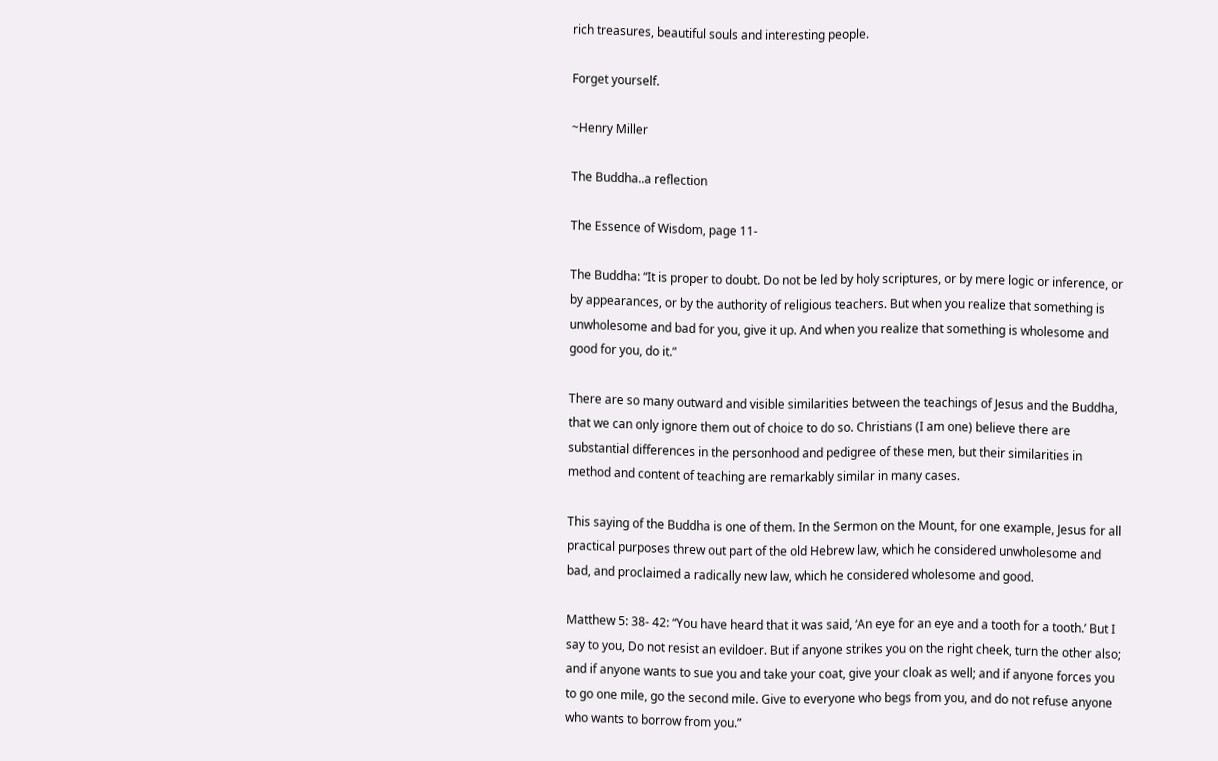rich treasures, beautiful souls and interesting people.

Forget yourself.

~Henry Miller

The Buddha..a reflection

The Essence of Wisdom, page 11-

The Buddha: “It is proper to doubt. Do not be led by holy scriptures, or by mere logic or inference, or by appearances, or by the authority of religious teachers. But when you realize that something is unwholesome and bad for you, give it up. And when you realize that something is wholesome and good for you, do it.”

There are so many outward and visible similarities between the teachings of Jesus and the Buddha, that we can only ignore them out of choice to do so. Christians (I am one) believe there are substantial differences in the personhood and pedigree of these men, but their similarities in method and content of teaching are remarkably similar in many cases.

This saying of the Buddha is one of them. In the Sermon on the Mount, for one example, Jesus for all practical purposes threw out part of the old Hebrew law, which he considered unwholesome and bad, and proclaimed a radically new law, which he considered wholesome and good.

Matthew 5: 38- 42: “You have heard that it was said, ‘An eye for an eye and a tooth for a tooth.’ But I say to you, Do not resist an evildoer. But if anyone strikes you on the right cheek, turn the other also; and if anyone wants to sue you and take your coat, give your cloak as well; and if anyone forces you to go one mile, go the second mile. Give to everyone who begs from you, and do not refuse anyone who wants to borrow from you.”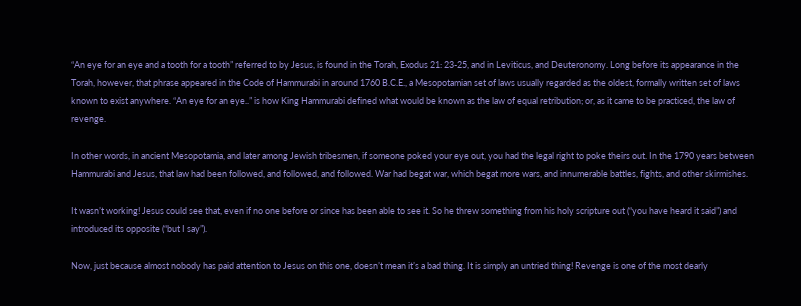“An eye for an eye and a tooth for a tooth” referred to by Jesus, is found in the Torah, Exodus 21: 23-25, and in Leviticus, and Deuteronomy. Long before its appearance in the Torah, however, that phrase appeared in the Code of Hammurabi in around 1760 B.C.E., a Mesopotamian set of laws usually regarded as the oldest, formally written set of laws known to exist anywhere. “An eye for an eye..” is how King Hammurabi defined what would be known as the law of equal retribution; or, as it came to be practiced, the law of revenge.

In other words, in ancient Mesopotamia, and later among Jewish tribesmen, if someone poked your eye out, you had the legal right to poke theirs out. In the 1790 years between Hammurabi and Jesus, that law had been followed, and followed, and followed. War had begat war, which begat more wars, and innumerable battles, fights, and other skirmishes.

It wasn’t working! Jesus could see that, even if no one before or since has been able to see it. So he threw something from his holy scripture out (“you have heard it said”) and introduced its opposite (“but I say”).

Now, just because almost nobody has paid attention to Jesus on this one, doesn’t mean it’s a bad thing. It is simply an untried thing! Revenge is one of the most dearly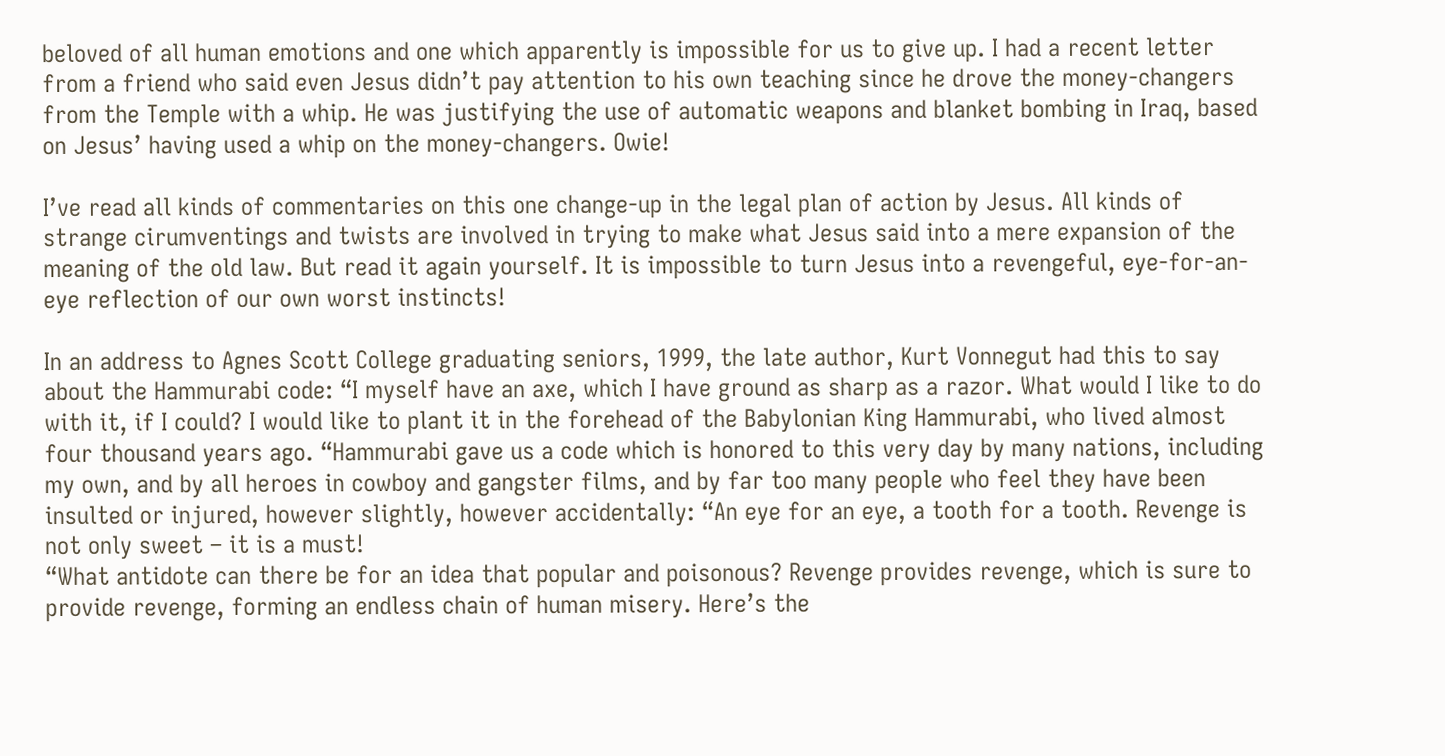beloved of all human emotions and one which apparently is impossible for us to give up. I had a recent letter from a friend who said even Jesus didn’t pay attention to his own teaching since he drove the money-changers from the Temple with a whip. He was justifying the use of automatic weapons and blanket bombing in Iraq, based on Jesus’ having used a whip on the money-changers. Owie!

I’ve read all kinds of commentaries on this one change-up in the legal plan of action by Jesus. All kinds of strange cirumventings and twists are involved in trying to make what Jesus said into a mere expansion of the meaning of the old law. But read it again yourself. It is impossible to turn Jesus into a revengeful, eye-for-an-eye reflection of our own worst instincts!

In an address to Agnes Scott College graduating seniors, 1999, the late author, Kurt Vonnegut had this to say about the Hammurabi code: “I myself have an axe, which I have ground as sharp as a razor. What would I like to do with it, if I could? I would like to plant it in the forehead of the Babylonian King Hammurabi, who lived almost four thousand years ago. “Hammurabi gave us a code which is honored to this very day by many nations, including my own, and by all heroes in cowboy and gangster films, and by far too many people who feel they have been insulted or injured, however slightly, however accidentally: “An eye for an eye, a tooth for a tooth. Revenge is not only sweet – it is a must!
“What antidote can there be for an idea that popular and poisonous? Revenge provides revenge, which is sure to provide revenge, forming an endless chain of human misery. Here’s the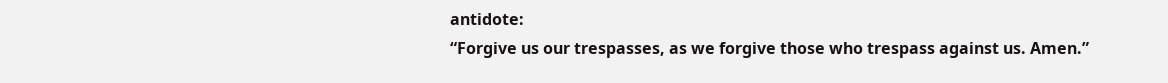antidote:
“Forgive us our trespasses, as we forgive those who trespass against us. Amen.”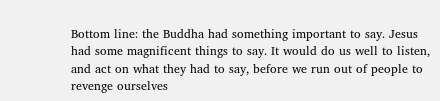Bottom line: the Buddha had something important to say. Jesus had some magnificent things to say. It would do us well to listen, and act on what they had to say, before we run out of people to revenge ourselves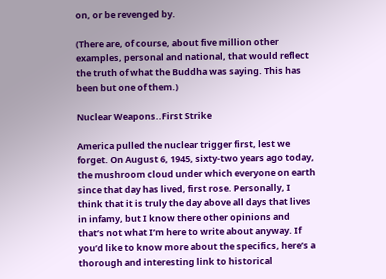on, or be revenged by.

(There are, of course, about five million other examples, personal and national, that would reflect the truth of what the Buddha was saying. This has been but one of them.)

Nuclear Weapons..First Strike

America pulled the nuclear trigger first, lest we forget. On August 6, 1945, sixty-two years ago today, the mushroom cloud under which everyone on earth since that day has lived, first rose. Personally, I think that it is truly the day above all days that lives in infamy, but I know there other opinions and that’s not what I’m here to write about anyway. If you’d like to know more about the specifics, here’s a thorough and interesting link to historical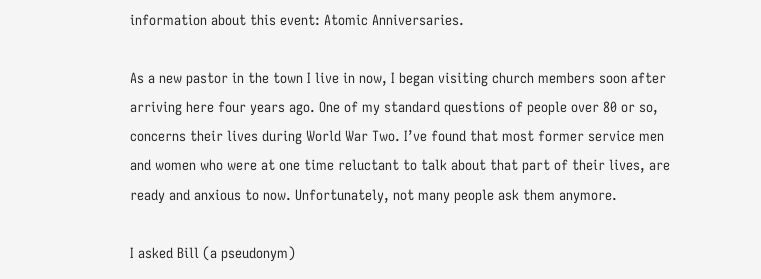information about this event: Atomic Anniversaries.

As a new pastor in the town I live in now, I began visiting church members soon after arriving here four years ago. One of my standard questions of people over 80 or so, concerns their lives during World War Two. I’ve found that most former service men and women who were at one time reluctant to talk about that part of their lives, are ready and anxious to now. Unfortunately, not many people ask them anymore.

I asked Bill (a pseudonym)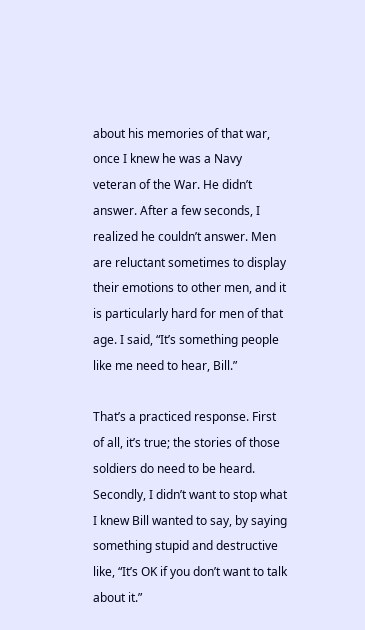about his memories of that war, once I knew he was a Navy veteran of the War. He didn’t answer. After a few seconds, I realized he couldn’t answer. Men are reluctant sometimes to display their emotions to other men, and it is particularly hard for men of that age. I said, “It’s something people like me need to hear, Bill.”

That’s a practiced response. First of all, it’s true; the stories of those soldiers do need to be heard. Secondly, I didn’t want to stop what I knew Bill wanted to say, by saying something stupid and destructive like, “It’s OK if you don’t want to talk about it.”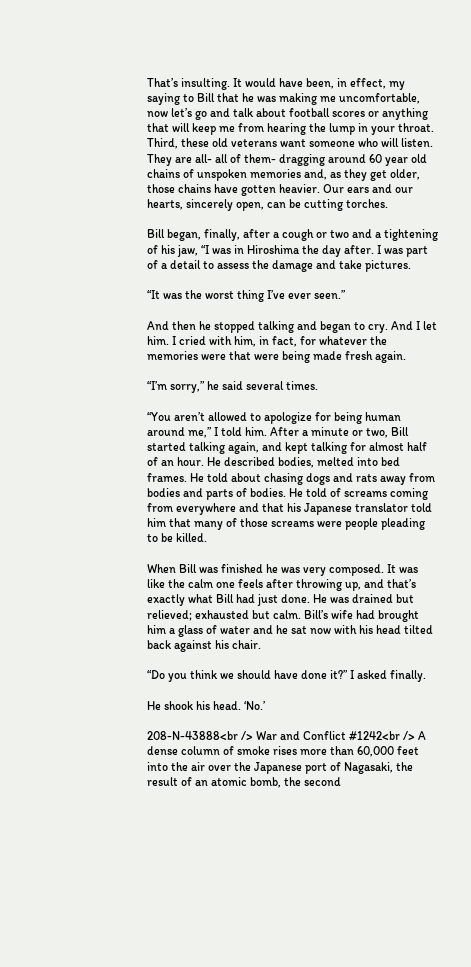That’s insulting. It would have been, in effect, my saying to Bill that he was making me uncomfortable, now let’s go and talk about football scores or anything that will keep me from hearing the lump in your throat. Third, these old veterans want someone who will listen. They are all- all of them- dragging around 60 year old chains of unspoken memories and, as they get older, those chains have gotten heavier. Our ears and our hearts, sincerely open, can be cutting torches.

Bill began, finally, after a cough or two and a tightening of his jaw, “I was in Hiroshima the day after. I was part of a detail to assess the damage and take pictures.

“It was the worst thing I’ve ever seen.”

And then he stopped talking and began to cry. And I let him. I cried with him, in fact, for whatever the memories were that were being made fresh again.

“I’m sorry,” he said several times.

“You aren’t allowed to apologize for being human around me,” I told him. After a minute or two, Bill started talking again, and kept talking for almost half of an hour. He described bodies, melted into bed frames. He told about chasing dogs and rats away from bodies and parts of bodies. He told of screams coming from everywhere and that his Japanese translator told him that many of those screams were people pleading to be killed.

When Bill was finished he was very composed. It was like the calm one feels after throwing up, and that’s exactly what Bill had just done. He was drained but relieved; exhausted but calm. Bill’s wife had brought him a glass of water and he sat now with his head tilted back against his chair.

“Do you think we should have done it?” I asked finally.

He shook his head. ‘No.’

208-N-43888<br /> War and Conflict #1242<br /> A dense column of smoke rises more than 60,000 feet into the air over the Japanese port of Nagasaki, the result of an atomic bomb, the second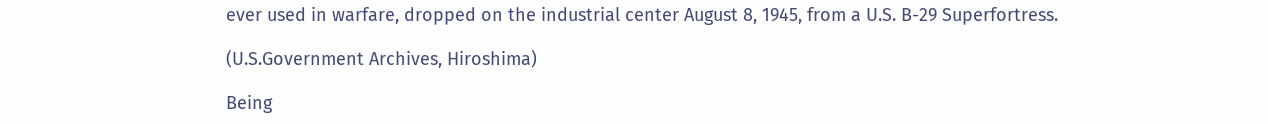ever used in warfare, dropped on the industrial center August 8, 1945, from a U.S. B-29 Superfortress.

(U.S.Government Archives, Hiroshima)

Being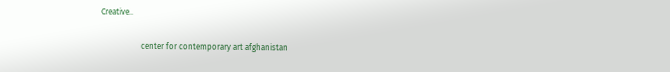Creative..

                    center for contemporary art afghanistan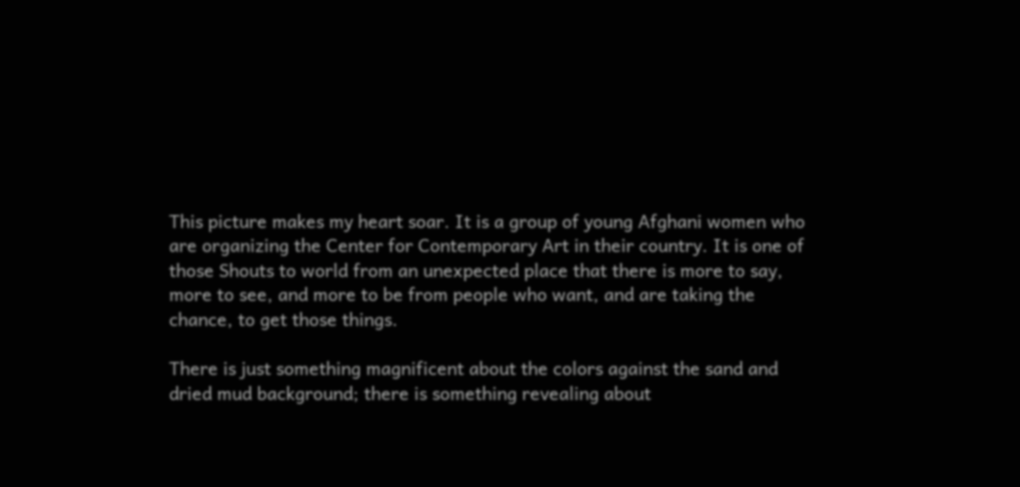This picture makes my heart soar. It is a group of young Afghani women who are organizing the Center for Contemporary Art in their country. It is one of those Shouts to world from an unexpected place that there is more to say, more to see, and more to be from people who want, and are taking the chance, to get those things.

There is just something magnificent about the colors against the sand and dried mud background; there is something revealing about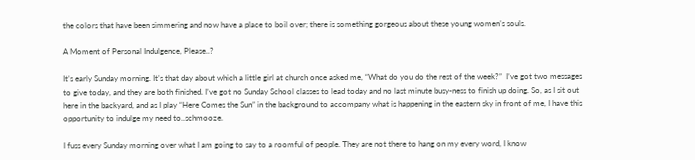the colors that have been simmering and now have a place to boil over; there is something gorgeous about these young women’s souls.

A Moment of Personal Indulgence, Please..?

It’s early Sunday morning. It’s that day about which a little girl at church once asked me, “What do you do the rest of the week?”  I’ve got two messages to give today, and they are both finished. I’ve got no Sunday School classes to lead today and no last minute busy-ness to finish up doing. So, as I sit out here in the backyard, and as I play “Here Comes the Sun” in the background to accompany what is happening in the eastern sky in front of me, I have this opportunity to indulge my need to..schmooze.

I fuss every Sunday morning over what I am going to say to a roomful of people. They are not there to hang on my every word, I know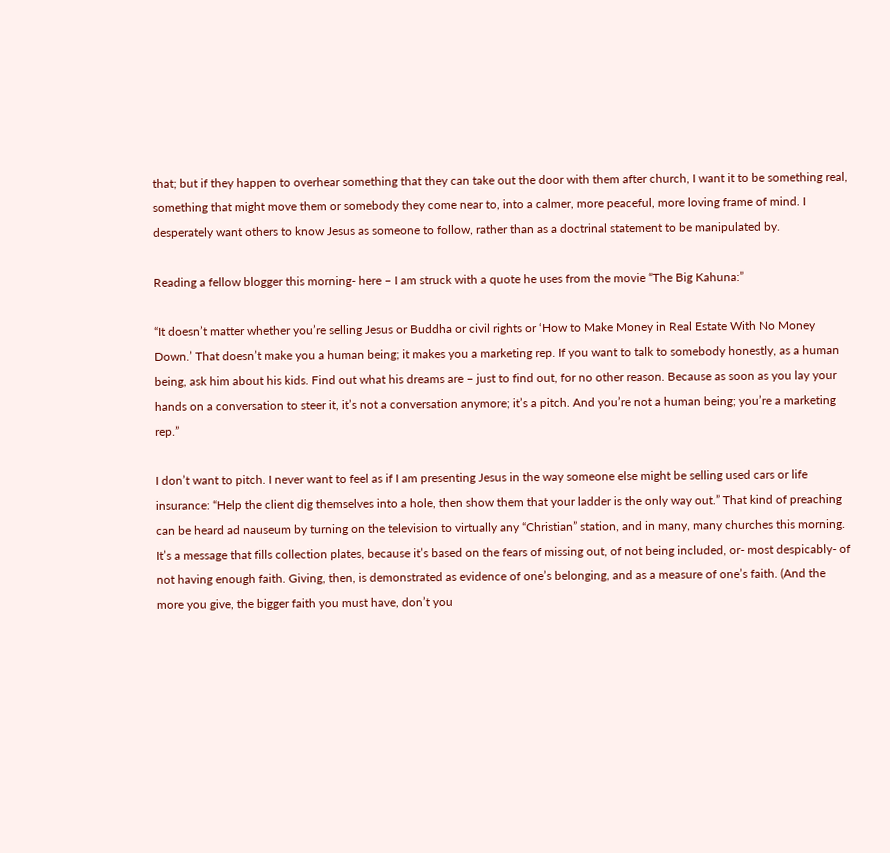that; but if they happen to overhear something that they can take out the door with them after church, I want it to be something real, something that might move them or somebody they come near to, into a calmer, more peaceful, more loving frame of mind. I desperately want others to know Jesus as someone to follow, rather than as a doctrinal statement to be manipulated by.

Reading a fellow blogger this morning- here – I am struck with a quote he uses from the movie “The Big Kahuna:”

“It doesn’t matter whether you’re selling Jesus or Buddha or civil rights or ‘How to Make Money in Real Estate With No Money Down.’ That doesn’t make you a human being; it makes you a marketing rep. If you want to talk to somebody honestly, as a human being, ask him about his kids. Find out what his dreams are – just to find out, for no other reason. Because as soon as you lay your hands on a conversation to steer it, it’s not a conversation anymore; it’s a pitch. And you’re not a human being; you’re a marketing rep.”

I don’t want to pitch. I never want to feel as if I am presenting Jesus in the way someone else might be selling used cars or life insurance: “Help the client dig themselves into a hole, then show them that your ladder is the only way out.” That kind of preaching can be heard ad nauseum by turning on the television to virtually any “Christian” station, and in many, many churches this morning. It’s a message that fills collection plates, because it’s based on the fears of missing out, of not being included, or- most despicably- of not having enough faith. Giving, then, is demonstrated as evidence of one’s belonging, and as a measure of one’s faith. (And the more you give, the bigger faith you must have, don’t you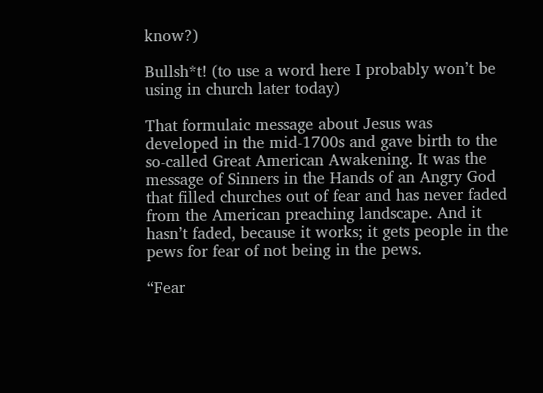know?)

Bullsh*t! (to use a word here I probably won’t be using in church later today)

That formulaic message about Jesus was developed in the mid-1700s and gave birth to the so-called Great American Awakening. It was the message of Sinners in the Hands of an Angry God that filled churches out of fear and has never faded from the American preaching landscape. And it hasn’t faded, because it works; it gets people in the pews for fear of not being in the pews.

“Fear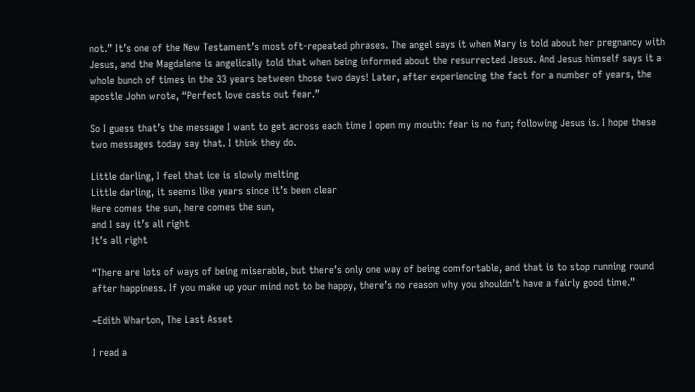not.” It’s one of the New Testament’s most oft-repeated phrases. The angel says it when Mary is told about her pregnancy with Jesus, and the Magdalene is angelically told that when being informed about the resurrected Jesus. And Jesus himself says it a whole bunch of times in the 33 years between those two days! Later, after experiencing the fact for a number of years, the apostle John wrote, “Perfect love casts out fear.”

So I guess that’s the message I want to get across each time I open my mouth: fear is no fun; following Jesus is. I hope these two messages today say that. I think they do.

Little darling, I feel that ice is slowly melting
Little darling, it seems like years since it’s been clear
Here comes the sun, here comes the sun,
and I say it’s all right
It’s all right

“There are lots of ways of being miserable, but there’s only one way of being comfortable, and that is to stop running round after happiness. If you make up your mind not to be happy, there’s no reason why you shouldn’t have a fairly good time.”

~Edith Wharton, The Last Asset

I read a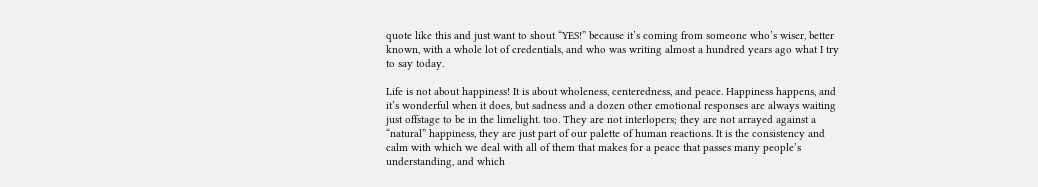quote like this and just want to shout “YES!” because it’s coming from someone who’s wiser, better known, with a whole lot of credentials, and who was writing almost a hundred years ago what I try to say today.

Life is not about happiness! It is about wholeness, centeredness, and peace. Happiness happens, and it’s wonderful when it does, but sadness and a dozen other emotional responses are always waiting just offstage to be in the limelight. too. They are not interlopers; they are not arrayed against a “natural” happiness, they are just part of our palette of human reactions. It is the consistency and calm with which we deal with all of them that makes for a peace that passes many people’s understanding, and which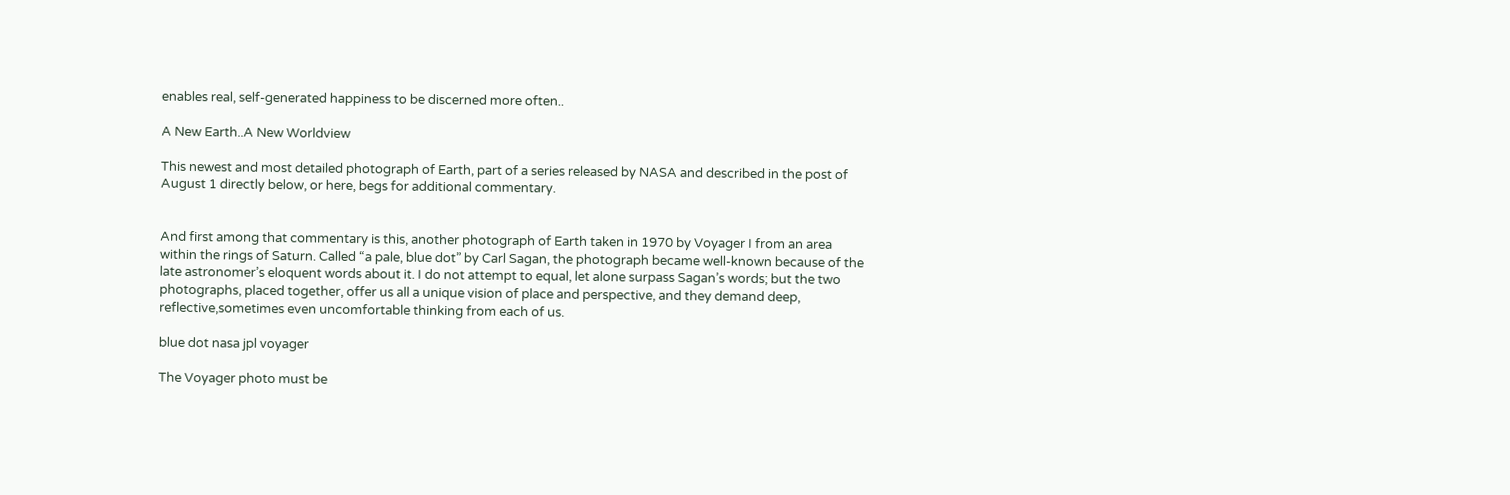enables real, self-generated happiness to be discerned more often..

A New Earth..A New Worldview

This newest and most detailed photograph of Earth, part of a series released by NASA and described in the post of August 1 directly below, or here, begs for additional commentary.


And first among that commentary is this, another photograph of Earth taken in 1970 by Voyager I from an area within the rings of Saturn. Called “a pale, blue dot” by Carl Sagan, the photograph became well-known because of the late astronomer’s eloquent words about it. I do not attempt to equal, let alone surpass Sagan’s words; but the two photographs, placed together, offer us all a unique vision of place and perspective, and they demand deep, reflective,sometimes even uncomfortable thinking from each of us.

blue dot nasa jpl voyager

The Voyager photo must be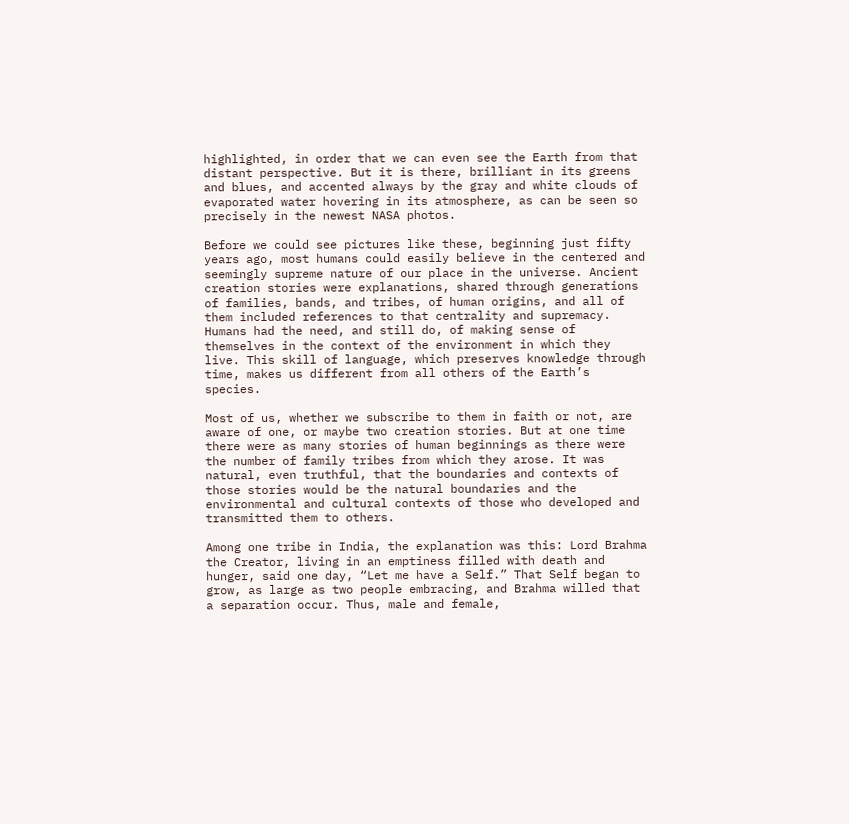highlighted, in order that we can even see the Earth from that distant perspective. But it is there, brilliant in its greens and blues, and accented always by the gray and white clouds of evaporated water hovering in its atmosphere, as can be seen so precisely in the newest NASA photos.

Before we could see pictures like these, beginning just fifty years ago, most humans could easily believe in the centered and seemingly supreme nature of our place in the universe. Ancient creation stories were explanations, shared through generations of families, bands, and tribes, of human origins, and all of them included references to that centrality and supremacy. Humans had the need, and still do, of making sense of themselves in the context of the environment in which they live. This skill of language, which preserves knowledge through time, makes us different from all others of the Earth’s species.

Most of us, whether we subscribe to them in faith or not, are aware of one, or maybe two creation stories. But at one time there were as many stories of human beginnings as there were the number of family tribes from which they arose. It was natural, even truthful, that the boundaries and contexts of those stories would be the natural boundaries and the environmental and cultural contexts of those who developed and transmitted them to others.

Among one tribe in India, the explanation was this: Lord Brahma the Creator, living in an emptiness filled with death and hunger, said one day, “Let me have a Self.” That Self began to grow, as large as two people embracing, and Brahma willed that a separation occur. Thus, male and female,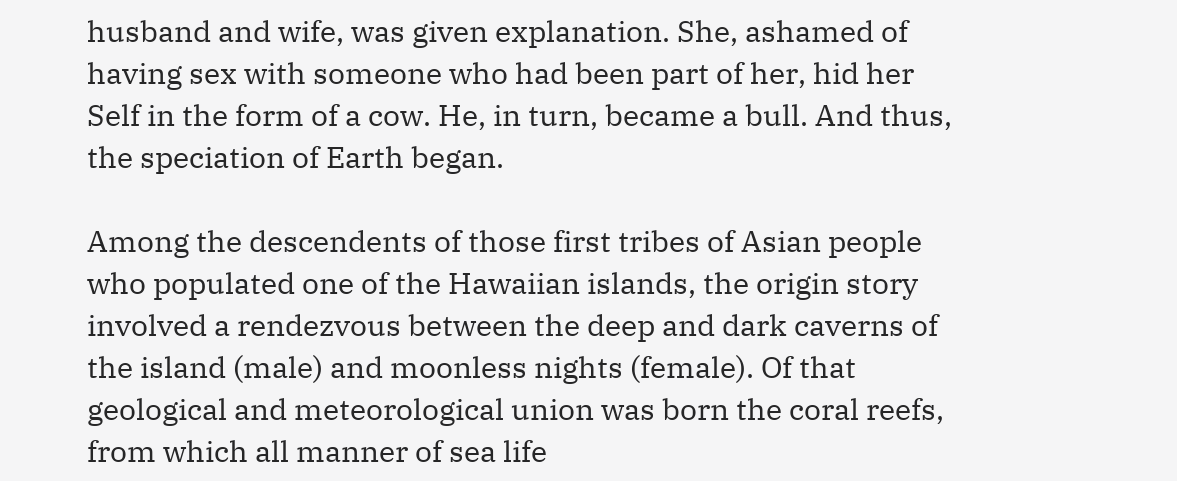husband and wife, was given explanation. She, ashamed of having sex with someone who had been part of her, hid her Self in the form of a cow. He, in turn, became a bull. And thus, the speciation of Earth began.

Among the descendents of those first tribes of Asian people who populated one of the Hawaiian islands, the origin story involved a rendezvous between the deep and dark caverns of the island (male) and moonless nights (female). Of that geological and meteorological union was born the coral reefs, from which all manner of sea life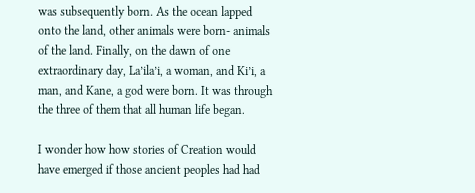was subsequently born. As the ocean lapped onto the land, other animals were born- animals of the land. Finally, on the dawn of one extraordinary day, La’ila’i, a woman, and Ki’i, a man, and Kane, a god were born. It was through the three of them that all human life began.

I wonder how how stories of Creation would have emerged if those ancient peoples had had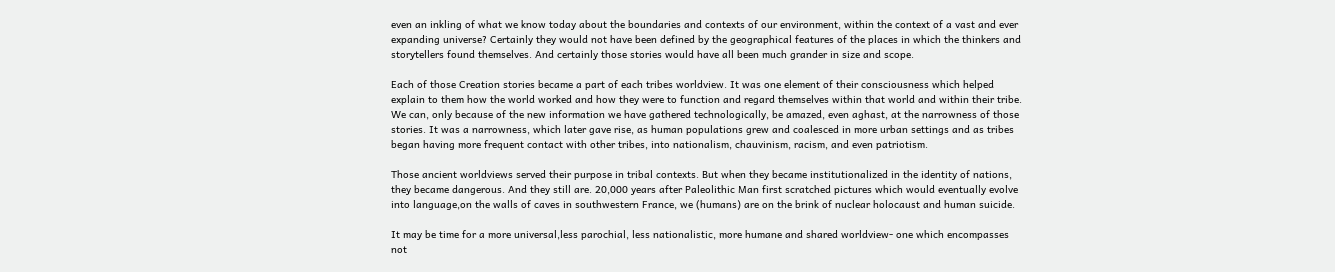even an inkling of what we know today about the boundaries and contexts of our environment, within the context of a vast and ever expanding universe? Certainly they would not have been defined by the geographical features of the places in which the thinkers and storytellers found themselves. And certainly those stories would have all been much grander in size and scope.

Each of those Creation stories became a part of each tribes worldview. It was one element of their consciousness which helped explain to them how the world worked and how they were to function and regard themselves within that world and within their tribe. We can, only because of the new information we have gathered technologically, be amazed, even aghast, at the narrowness of those stories. It was a narrowness, which later gave rise, as human populations grew and coalesced in more urban settings and as tribes began having more frequent contact with other tribes, into nationalism, chauvinism, racism, and even patriotism.

Those ancient worldviews served their purpose in tribal contexts. But when they became institutionalized in the identity of nations, they became dangerous. And they still are. 20,000 years after Paleolithic Man first scratched pictures which would eventually evolve into language,on the walls of caves in southwestern France, we (humans) are on the brink of nuclear holocaust and human suicide.

It may be time for a more universal,less parochial, less nationalistic, more humane and shared worldview- one which encompasses not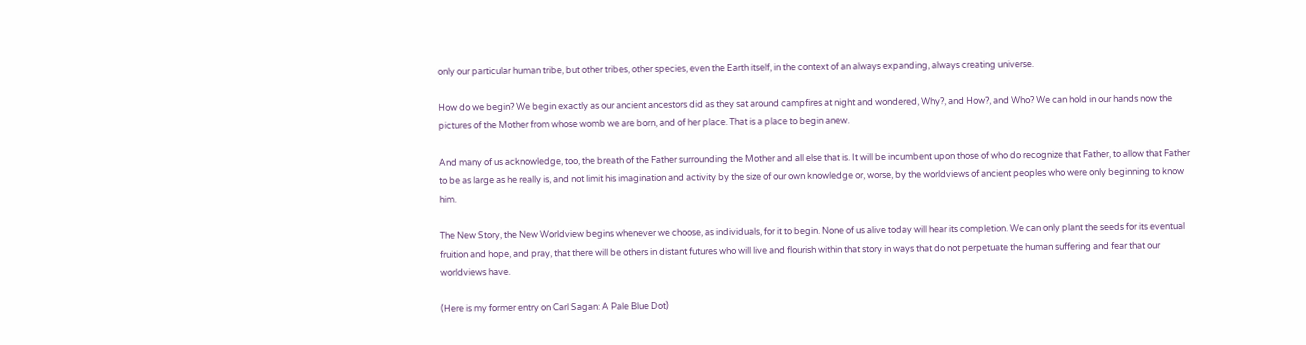only our particular human tribe, but other tribes, other species, even the Earth itself, in the context of an always expanding, always creating universe.

How do we begin? We begin exactly as our ancient ancestors did as they sat around campfires at night and wondered, Why?, and How?, and Who? We can hold in our hands now the pictures of the Mother from whose womb we are born, and of her place. That is a place to begin anew.

And many of us acknowledge, too, the breath of the Father surrounding the Mother and all else that is. It will be incumbent upon those of who do recognize that Father, to allow that Father to be as large as he really is, and not limit his imagination and activity by the size of our own knowledge or, worse, by the worldviews of ancient peoples who were only beginning to know him.

The New Story, the New Worldview begins whenever we choose, as individuals, for it to begin. None of us alive today will hear its completion. We can only plant the seeds for its eventual fruition and hope, and pray, that there will be others in distant futures who will live and flourish within that story in ways that do not perpetuate the human suffering and fear that our worldviews have.

(Here is my former entry on Carl Sagan: A Pale Blue Dot)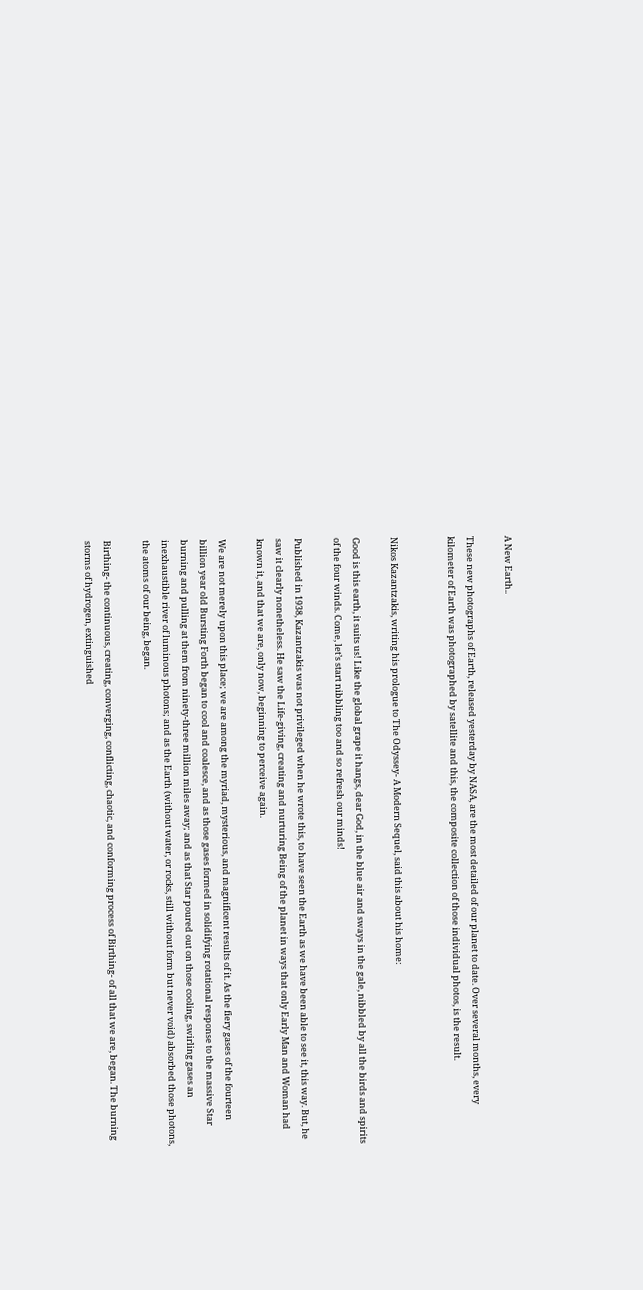A New Earth..

These new photographs of Earth, released yesterday by NASA, are the most detailed of our planet to date. Over several months, every kilometer of Earth was photographed by satellite and this, the composite collection of those individual photos, is the result.


Nikos Kazantzakis, writing his prologue to The Odyssey- A Modern Sequel, said this about his home:

Good is this earth, it suits us! Like the global grape it hangs, dear God, in the blue air and sways in the gale, nibbled by all the birds and spirits of the four winds. Come, let’s start nibbling too and so refresh our minds!

Published in 1938, Kazantzakis was not privileged when he wrote this, to have seen the Earth as we have been able to see it, this way. But, he saw it clearly nonetheless. He saw the Life-giving, creating and nurturing Being of the planet in ways that only Early Man and Woman had known it, and that we are, only now, beginning to perceive again.

We are not merely upon this place; we are among the myriad, mysterious, and magnificent results of it. As the fiery gases of the fourteen billion year old Bursting Forth began to cool and coalesce, and as those gases formed in solidifying rotational response to the massive Star burning and pulling at them from ninety-three million miles away; and as that Star poured out on those cooling, swirling gases an inexhaustible river of luminous photons; and as the Earth (without water, or rocks, still without form but never void) absorbed those photons, the atoms of our being, began.

Birthing- the continuous, creating, converging, conflicting, chaotic, and conforming process of Birthing- of all that we are, began. The burning storms of hydrogen, extinguished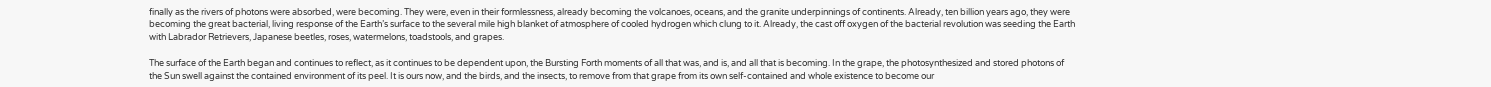finally as the rivers of photons were absorbed, were becoming. They were, even in their formlessness, already becoming the volcanoes, oceans, and the granite underpinnings of continents. Already, ten billion years ago, they were becoming the great bacterial, living response of the Earth’s surface to the several mile high blanket of atmosphere of cooled hydrogen which clung to it. Already, the cast off oxygen of the bacterial revolution was seeding the Earth with Labrador Retrievers, Japanese beetles, roses, watermelons, toadstools, and grapes.

The surface of the Earth began and continues to reflect, as it continues to be dependent upon, the Bursting Forth moments of all that was, and is, and all that is becoming. In the grape, the photosynthesized and stored photons of the Sun swell against the contained environment of its peel. It is ours now, and the birds, and the insects, to remove from that grape from its own self-contained and whole existence to become our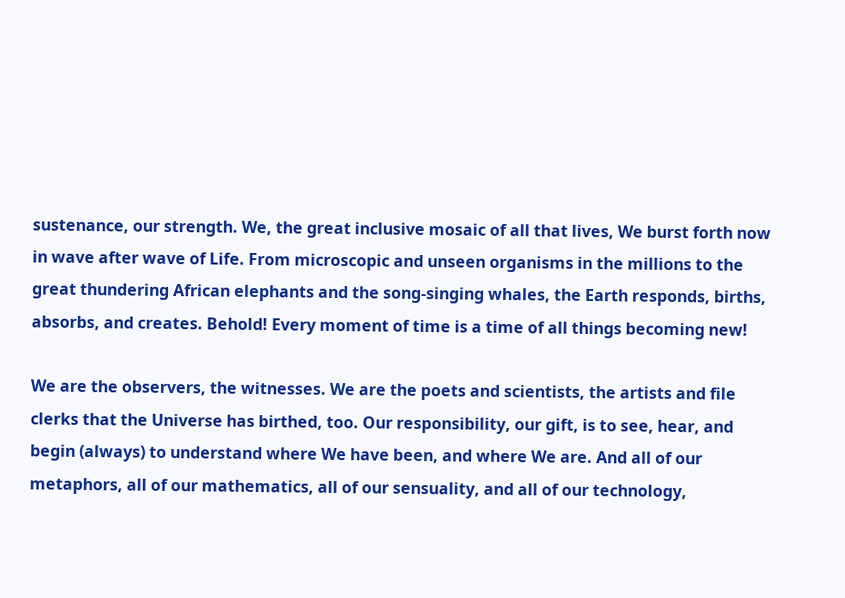sustenance, our strength. We, the great inclusive mosaic of all that lives, We burst forth now in wave after wave of Life. From microscopic and unseen organisms in the millions to the great thundering African elephants and the song-singing whales, the Earth responds, births, absorbs, and creates. Behold! Every moment of time is a time of all things becoming new!

We are the observers, the witnesses. We are the poets and scientists, the artists and file clerks that the Universe has birthed, too. Our responsibility, our gift, is to see, hear, and begin (always) to understand where We have been, and where We are. And all of our metaphors, all of our mathematics, all of our sensuality, and all of our technology,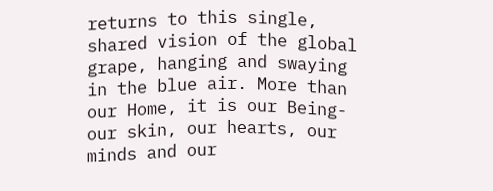returns to this single, shared vision of the global grape, hanging and swaying in the blue air. More than our Home, it is our Being- our skin, our hearts, our minds and our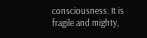consciousness. It is fragile and mighty,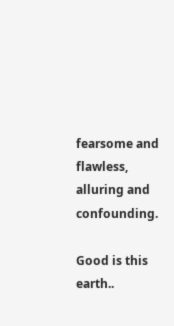fearsome and flawless, alluring and confounding.

Good is this earth..